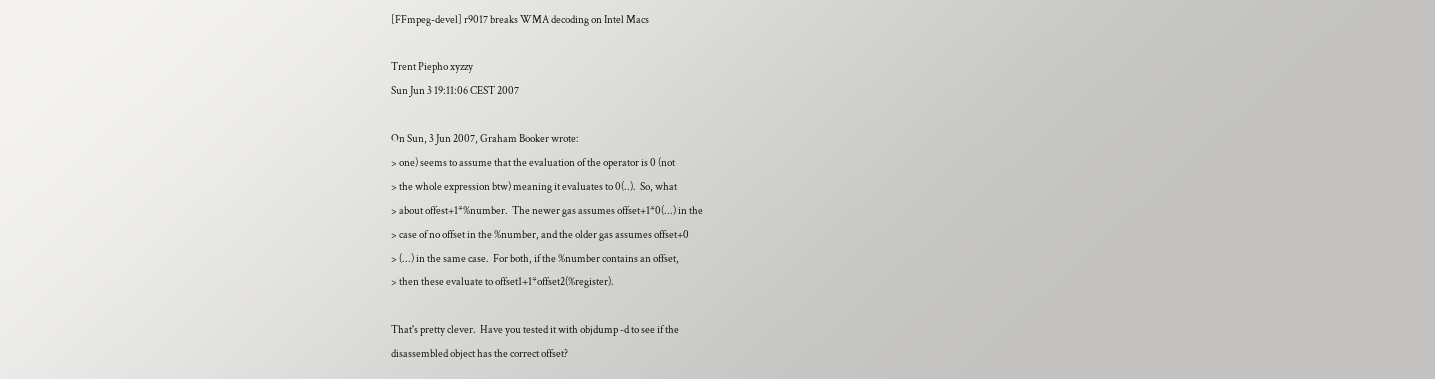[FFmpeg-devel] r9017 breaks WMA decoding on Intel Macs

Trent Piepho xyzzy
Sun Jun 3 19:11:06 CEST 2007

On Sun, 3 Jun 2007, Graham Booker wrote:
> one) seems to assume that the evaluation of the operator is 0 (not
> the whole expression btw) meaning it evaluates to 0(..).  So, what
> about offest+1*%number.  The newer gas assumes offset+1*0(...) in the
> case of no offset in the %number, and the older gas assumes offset+0
> (...) in the same case.  For both, if the %number contains an offset,
> then these evaluate to offset1+1*offset2(%register).

That's pretty clever.  Have you tested it with objdump -d to see if the
disassembled object has the correct offset?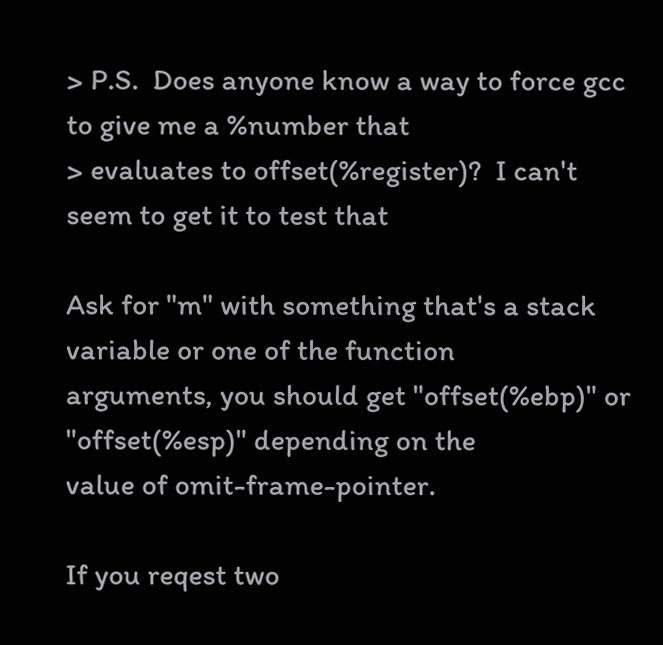> P.S.  Does anyone know a way to force gcc to give me a %number that
> evaluates to offset(%register)?  I can't seem to get it to test that

Ask for "m" with something that's a stack variable or one of the function
arguments, you should get "offset(%ebp)" or "offset(%esp)" depending on the
value of omit-frame-pointer.

If you reqest two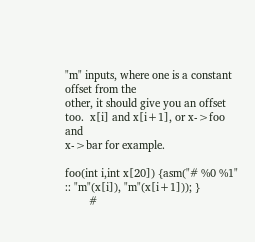"m" inputs, where one is a constant offset from the
other, it should give you an offset too.  x[i] and x[i+1], or x->foo and
x->bar for example.

foo(int i,int x[20]) {asm("# %0 %1" :: "m"(x[i]), "m"(x[i+1])); }
        #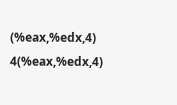(%eax,%edx,4) 4(%eax,%edx,4)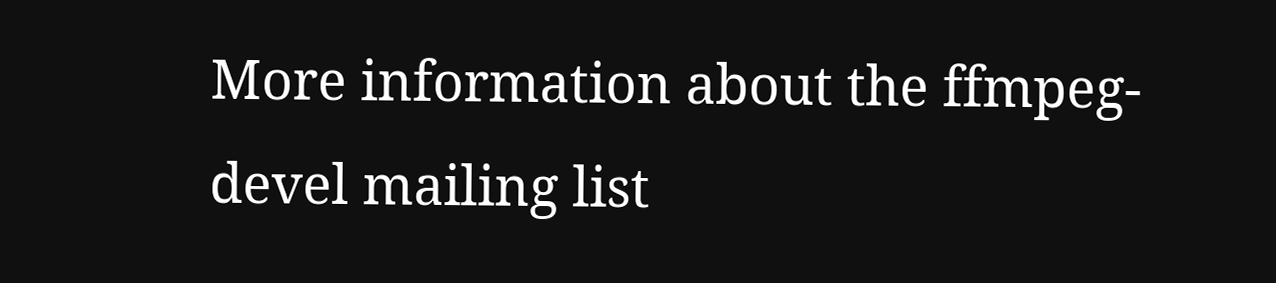More information about the ffmpeg-devel mailing list